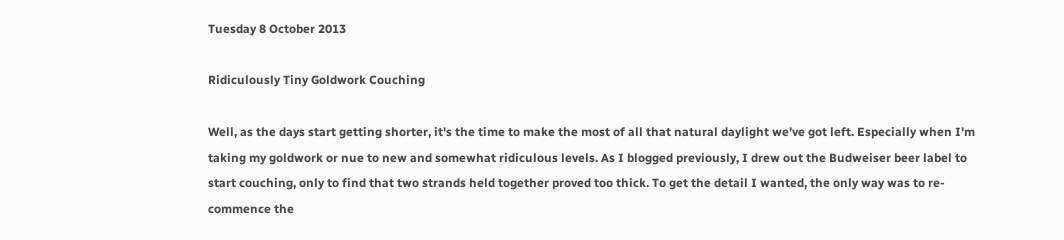Tuesday 8 October 2013

Ridiculously Tiny Goldwork Couching

Well, as the days start getting shorter, it's the time to make the most of all that natural daylight we've got left. Especially when I'm taking my goldwork or nue to new and somewhat ridiculous levels. As I blogged previously, I drew out the Budweiser beer label to start couching, only to find that two strands held together proved too thick. To get the detail I wanted, the only way was to re-commence the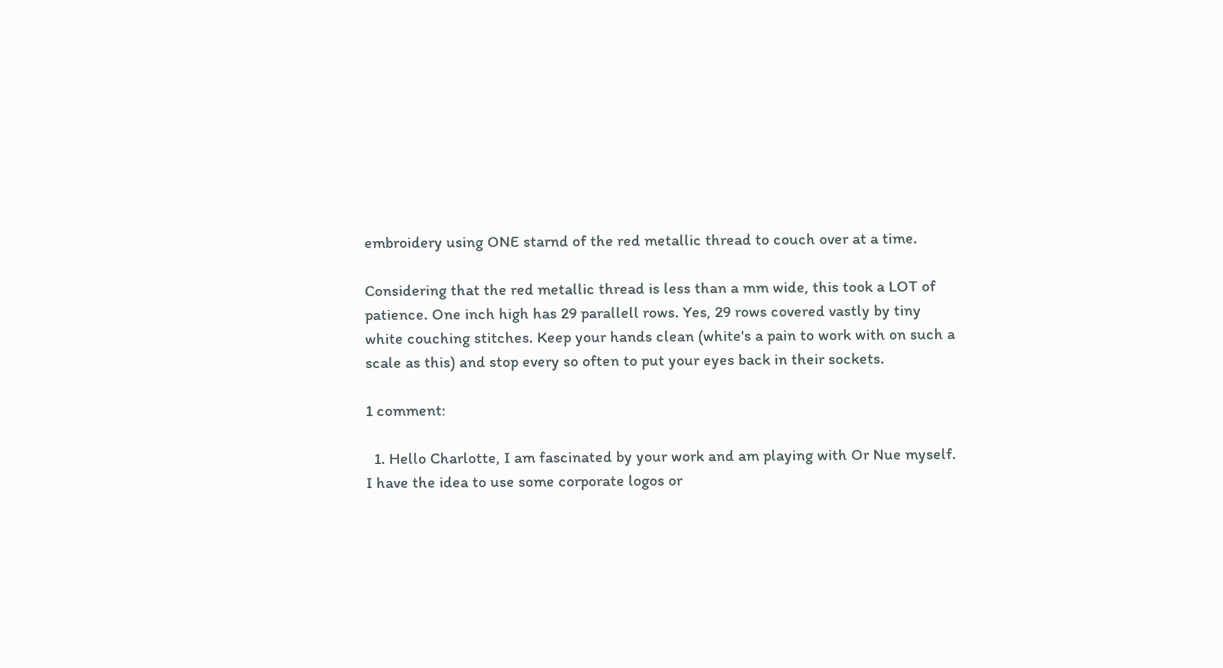embroidery using ONE starnd of the red metallic thread to couch over at a time.

Considering that the red metallic thread is less than a mm wide, this took a LOT of patience. One inch high has 29 parallell rows. Yes, 29 rows covered vastly by tiny white couching stitches. Keep your hands clean (white's a pain to work with on such a scale as this) and stop every so often to put your eyes back in their sockets.

1 comment:

  1. Hello Charlotte, I am fascinated by your work and am playing with Or Nue myself. I have the idea to use some corporate logos or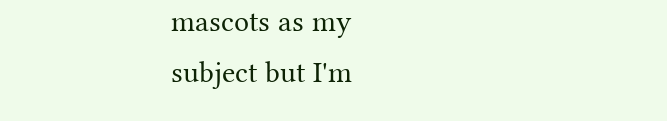mascots as my subject but I'm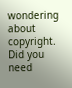wondering about copyright. Did you need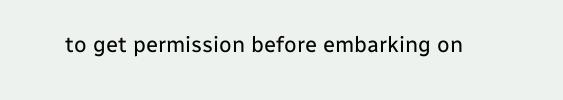to get permission before embarking on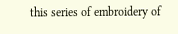this series of embroidery of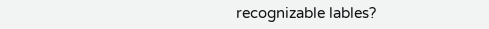recognizable lables?